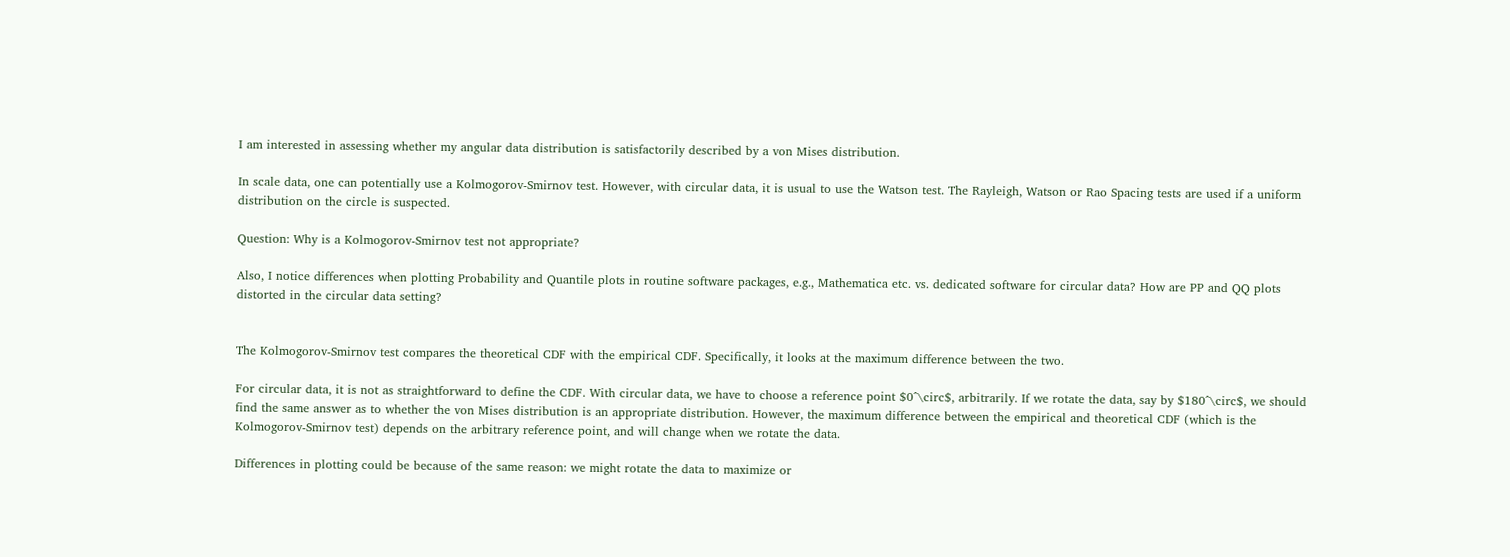I am interested in assessing whether my angular data distribution is satisfactorily described by a von Mises distribution.

In scale data, one can potentially use a Kolmogorov-Smirnov test. However, with circular data, it is usual to use the Watson test. The Rayleigh, Watson or Rao Spacing tests are used if a uniform distribution on the circle is suspected.

Question: Why is a Kolmogorov-Smirnov test not appropriate?

Also, I notice differences when plotting Probability and Quantile plots in routine software packages, e.g., Mathematica etc. vs. dedicated software for circular data? How are PP and QQ plots distorted in the circular data setting?


The Kolmogorov-Smirnov test compares the theoretical CDF with the empirical CDF. Specifically, it looks at the maximum difference between the two.

For circular data, it is not as straightforward to define the CDF. With circular data, we have to choose a reference point $0^\circ$, arbitrarily. If we rotate the data, say by $180^\circ$, we should find the same answer as to whether the von Mises distribution is an appropriate distribution. However, the maximum difference between the empirical and theoretical CDF (which is the Kolmogorov-Smirnov test) depends on the arbitrary reference point, and will change when we rotate the data.

Differences in plotting could be because of the same reason: we might rotate the data to maximize or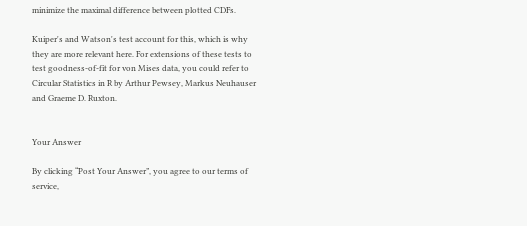minimize the maximal difference between plotted CDFs.

Kuiper's and Watson's test account for this, which is why they are more relevant here. For extensions of these tests to test goodness-of-fit for von Mises data, you could refer to Circular Statistics in R by Arthur Pewsey, Markus Neuhauser and Graeme D. Ruxton.


Your Answer

By clicking “Post Your Answer”, you agree to our terms of service,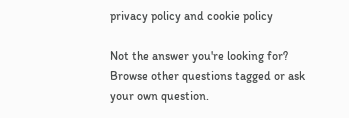privacy policy and cookie policy

Not the answer you're looking for? Browse other questions tagged or ask your own question.